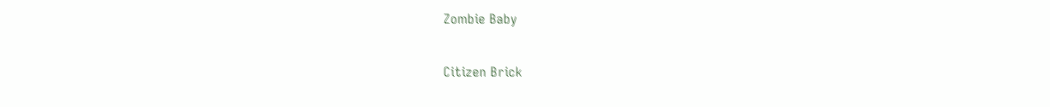Zombie Baby

Citizen Brick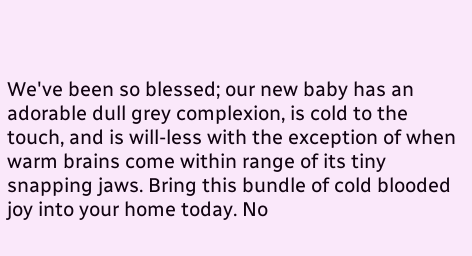We've been so blessed; our new baby has an adorable dull grey complexion, is cold to the touch, and is will-less with the exception of when warm brains come within range of its tiny snapping jaws. Bring this bundle of cold blooded joy into your home today. No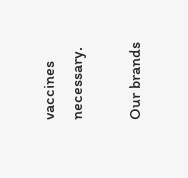vaccines necessary.

Our brands